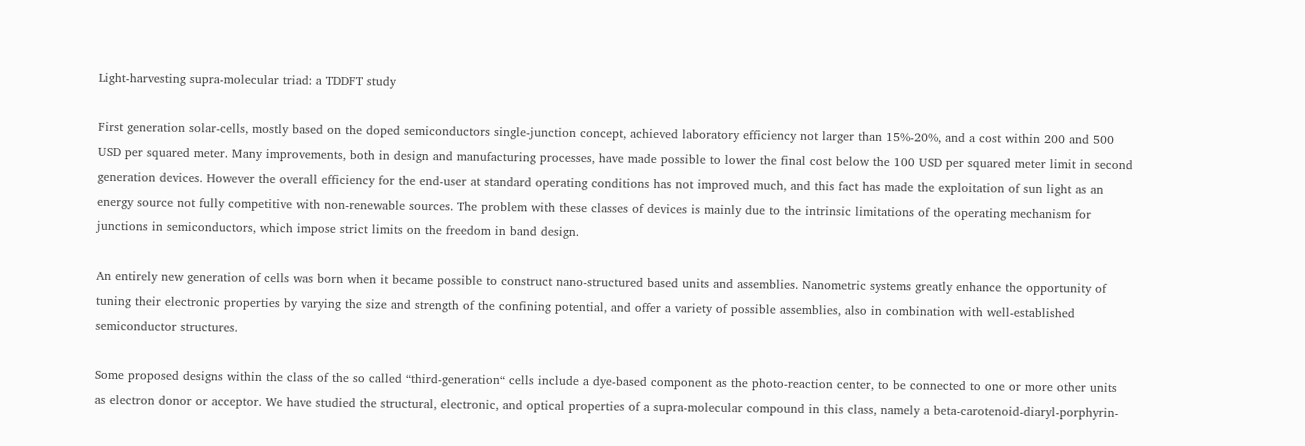Light-harvesting supra-molecular triad: a TDDFT study

First generation solar-cells, mostly based on the doped semiconductors single-junction concept, achieved laboratory efficiency not larger than 15%-20%, and a cost within 200 and 500 USD per squared meter. Many improvements, both in design and manufacturing processes, have made possible to lower the final cost below the 100 USD per squared meter limit in second generation devices. However the overall efficiency for the end-user at standard operating conditions has not improved much, and this fact has made the exploitation of sun light as an energy source not fully competitive with non-renewable sources. The problem with these classes of devices is mainly due to the intrinsic limitations of the operating mechanism for junctions in semiconductors, which impose strict limits on the freedom in band design.

An entirely new generation of cells was born when it became possible to construct nano-structured based units and assemblies. Nanometric systems greatly enhance the opportunity of tuning their electronic properties by varying the size and strength of the confining potential, and offer a variety of possible assemblies, also in combination with well-established semiconductor structures.

Some proposed designs within the class of the so called “third-generation“ cells include a dye-based component as the photo-reaction center, to be connected to one or more other units as electron donor or acceptor. We have studied the structural, electronic, and optical properties of a supra-molecular compound in this class, namely a beta-carotenoid-diaryl-porphyrin-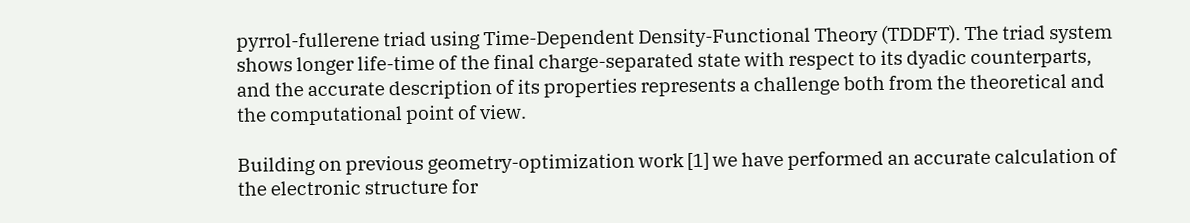pyrrol-fullerene triad using Time-Dependent Density-Functional Theory (TDDFT). The triad system shows longer life-time of the final charge-separated state with respect to its dyadic counterparts, and the accurate description of its properties represents a challenge both from the theoretical and the computational point of view.

Building on previous geometry-optimization work [1] we have performed an accurate calculation of the electronic structure for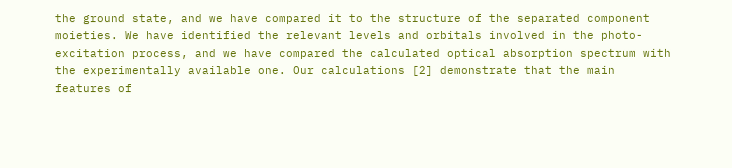the ground state, and we have compared it to the structure of the separated component moieties. We have identified the relevant levels and orbitals involved in the photo-excitation process, and we have compared the calculated optical absorption spectrum with the experimentally available one. Our calculations [2] demonstrate that the main features of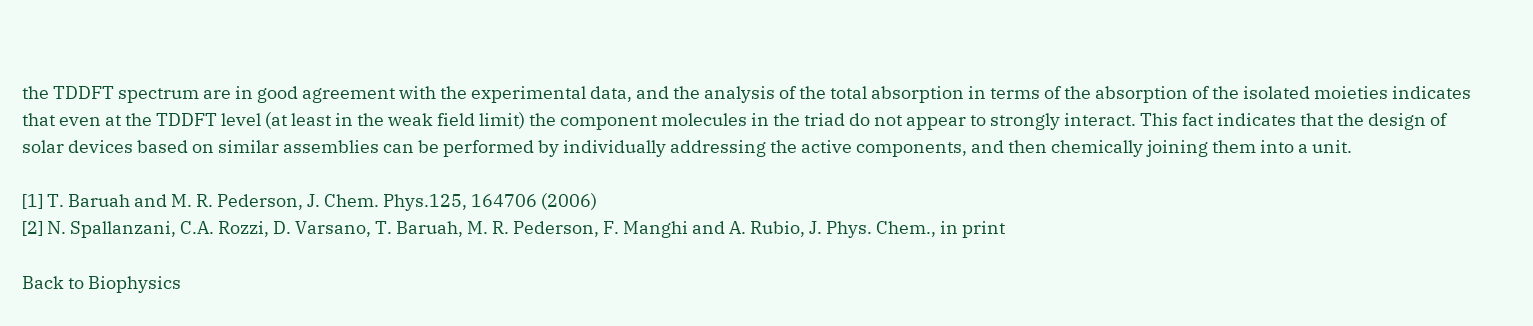the TDDFT spectrum are in good agreement with the experimental data, and the analysis of the total absorption in terms of the absorption of the isolated moieties indicates that even at the TDDFT level (at least in the weak field limit) the component molecules in the triad do not appear to strongly interact. This fact indicates that the design of solar devices based on similar assemblies can be performed by individually addressing the active components, and then chemically joining them into a unit.

[1] T. Baruah and M. R. Pederson, J. Chem. Phys.125, 164706 (2006)
[2] N. Spallanzani, C.A. Rozzi, D. Varsano, T. Baruah, M. R. Pederson, F. Manghi and A. Rubio, J. Phys. Chem., in print

Back to Biophysics